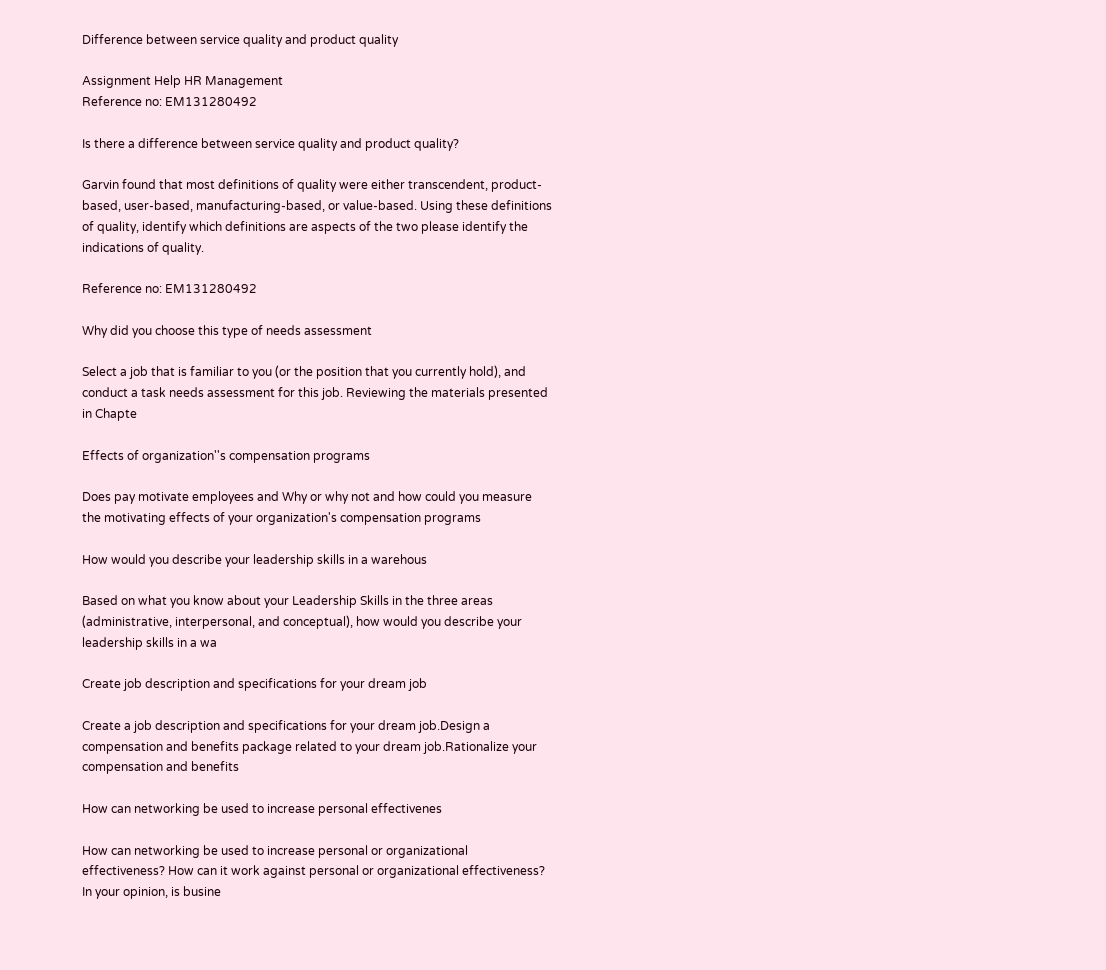Difference between service quality and product quality

Assignment Help HR Management
Reference no: EM131280492

Is there a difference between service quality and product quality?

Garvin found that most definitions of quality were either transcendent, product-based, user-based, manufacturing-based, or value-based. Using these definitions of quality, identify which definitions are aspects of the two please identify the indications of quality.

Reference no: EM131280492

Why did you choose this type of needs assessment

Select a job that is familiar to you (or the position that you currently hold), and conduct a task needs assessment for this job. Reviewing the materials presented in Chapte

Effects of organization''s compensation programs

Does pay motivate employees and Why or why not and how could you measure the motivating effects of your organization's compensation programs

How would you describe your leadership skills in a warehous

Based on what you know about your Leadership Skills in the three areas (administrative, interpersonal, and conceptual), how would you describe your leadership skills in a wa

Create job description and specifications for your dream job

Create a job description and specifications for your dream job.Design a compensation and benefits package related to your dream job.Rationalize your compensation and benefits

How can networking be used to increase personal effectivenes

How can networking be used to increase personal or organizational effectiveness? How can it work against personal or organizational effectiveness? In your opinion, is busine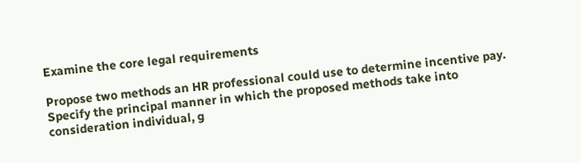Examine the core legal requirements

Propose two methods an HR professional could use to determine incentive pay. Specify the principal manner in which the proposed methods take into consideration individual, g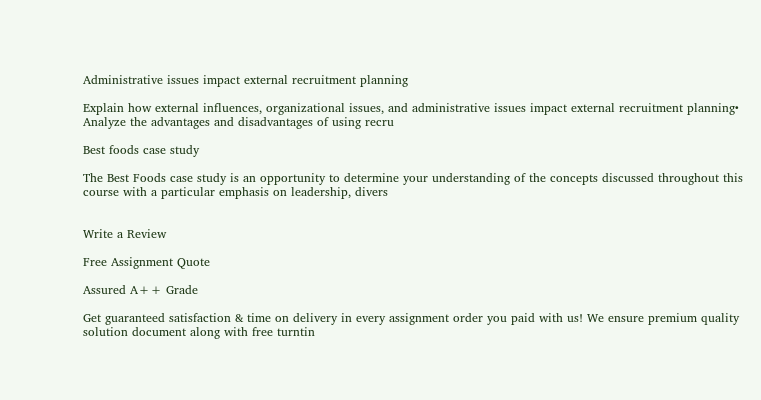Administrative issues impact external recruitment planning

Explain how external influences, organizational issues, and administrative issues impact external recruitment planning• Analyze the advantages and disadvantages of using recru

Best foods case study

The Best Foods case study is an opportunity to determine your understanding of the concepts discussed throughout this course with a particular emphasis on leadership, divers


Write a Review

Free Assignment Quote

Assured A++ Grade

Get guaranteed satisfaction & time on delivery in every assignment order you paid with us! We ensure premium quality solution document along with free turntin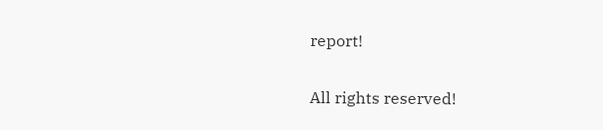report!

All rights reserved!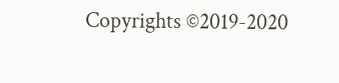Copyrights ©2019-2020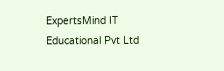ExpertsMind IT Educational Pvt Ltd